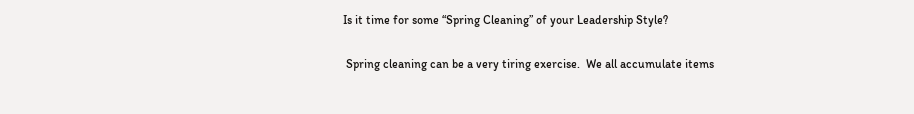Is it time for some “Spring Cleaning” of your Leadership Style?

 Spring cleaning can be a very tiring exercise.  We all accumulate items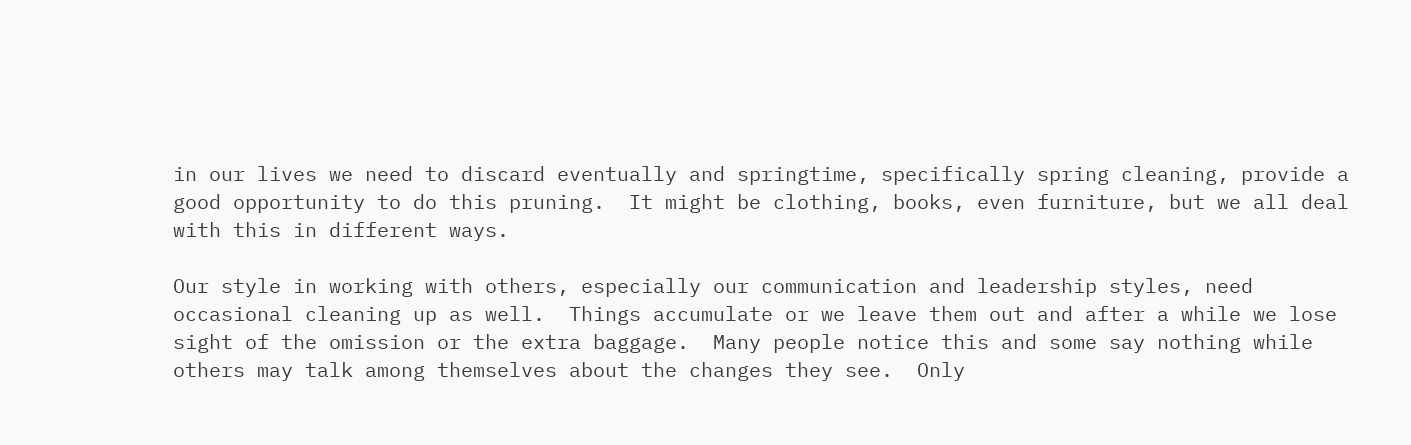in our lives we need to discard eventually and springtime, specifically spring cleaning, provide a good opportunity to do this pruning.  It might be clothing, books, even furniture, but we all deal with this in different ways.

Our style in working with others, especially our communication and leadership styles, need occasional cleaning up as well.  Things accumulate or we leave them out and after a while we lose sight of the omission or the extra baggage.  Many people notice this and some say nothing while others may talk among themselves about the changes they see.  Only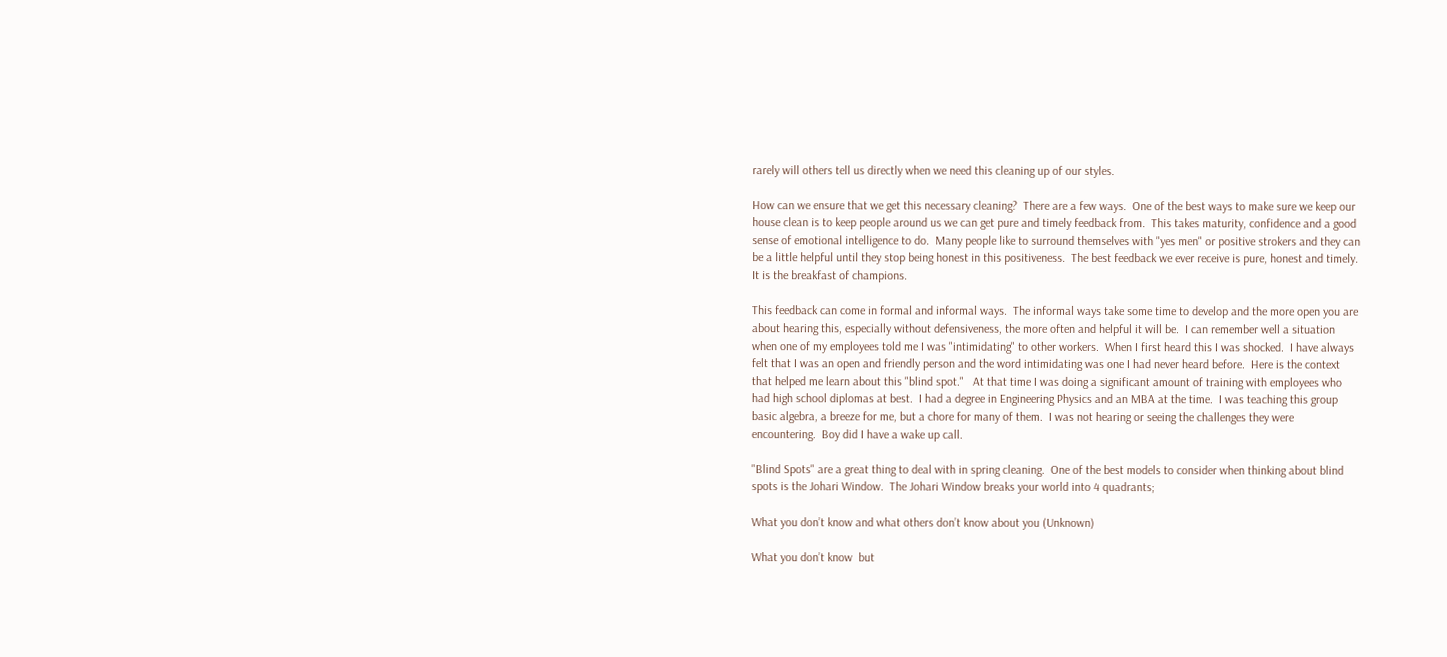rarely will others tell us directly when we need this cleaning up of our styles.

How can we ensure that we get this necessary cleaning?  There are a few ways.  One of the best ways to make sure we keep our house clean is to keep people around us we can get pure and timely feedback from.  This takes maturity, confidence and a good sense of emotional intelligence to do.  Many people like to surround themselves with "yes men" or positive strokers and they can be a little helpful until they stop being honest in this positiveness.  The best feedback we ever receive is pure, honest and timely.  It is the breakfast of champions.

This feedback can come in formal and informal ways.  The informal ways take some time to develop and the more open you are about hearing this, especially without defensiveness, the more often and helpful it will be.  I can remember well a situation when one of my employees told me I was "intimidating" to other workers.  When I first heard this I was shocked.  I have always felt that I was an open and friendly person and the word intimidating was one I had never heard before.  Here is the context that helped me learn about this "blind spot."   At that time I was doing a significant amount of training with employees who had high school diplomas at best.  I had a degree in Engineering Physics and an MBA at the time.  I was teaching this group basic algebra, a breeze for me, but a chore for many of them.  I was not hearing or seeing the challenges they were encountering.  Boy did I have a wake up call.

"Blind Spots" are a great thing to deal with in spring cleaning.  One of the best models to consider when thinking about blind spots is the Johari Window.  The Johari Window breaks your world into 4 quadrants;

What you don’t know and what others don’t know about you (Unknown)

What you don’t know  but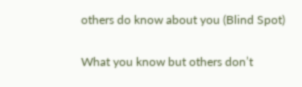others do know about you (Blind Spot)

What you know but others don’t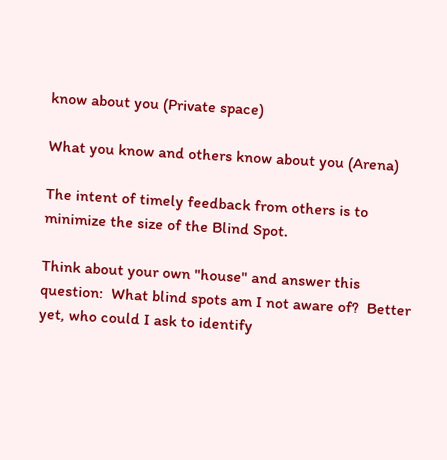know about you (Private space)

What you know and others know about you (Arena)

The intent of timely feedback from others is to minimize the size of the Blind Spot.

Think about your own "house" and answer this question:  What blind spots am I not aware of?  Better yet, who could I ask to identify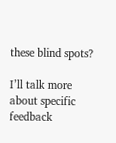these blind spots?

I’ll talk more about specific feedback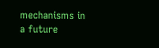mechanisms in a future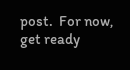post.  For now, get ready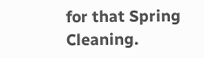for that Spring Cleaning.